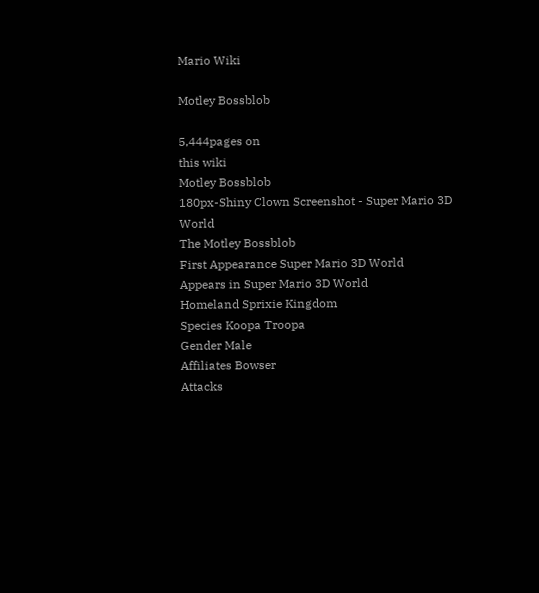Mario Wiki

Motley Bossblob

5,444pages on
this wiki
Motley Bossblob
180px-Shiny Clown Screenshot - Super Mario 3D World
The Motley Bossblob
First Appearance Super Mario 3D World
Appears in Super Mario 3D World
Homeland Sprixie Kingdom
Species Koopa Troopa
Gender Male
Affiliates Bowser
Attacks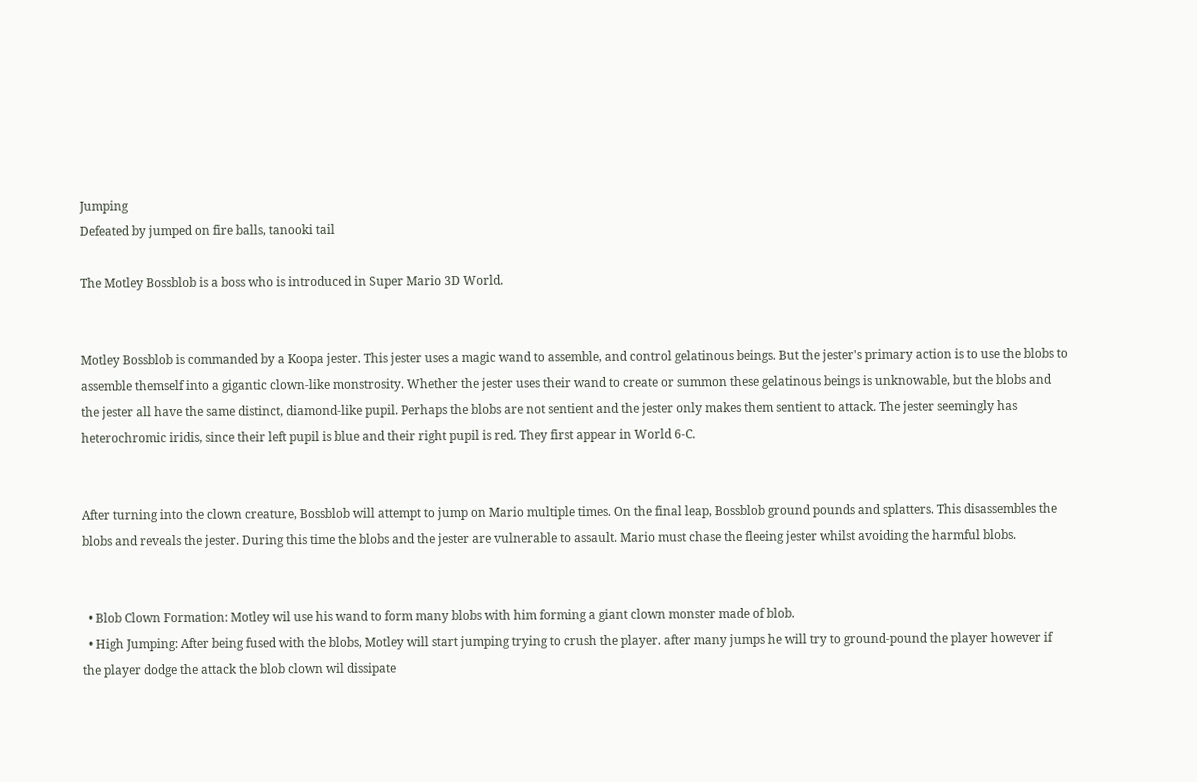Jumping
Defeated by jumped on fire balls, tanooki tail

The Motley Bossblob is a boss who is introduced in Super Mario 3D World.


Motley Bossblob is commanded by a Koopa jester. This jester uses a magic wand to assemble, and control gelatinous beings. But the jester's primary action is to use the blobs to assemble themself into a gigantic clown-like monstrosity. Whether the jester uses their wand to create or summon these gelatinous beings is unknowable, but the blobs and the jester all have the same distinct, diamond-like pupil. Perhaps the blobs are not sentient and the jester only makes them sentient to attack. The jester seemingly has heterochromic iridis, since their left pupil is blue and their right pupil is red. They first appear in World 6-C.


After turning into the clown creature, Bossblob will attempt to jump on Mario multiple times. On the final leap, Bossblob ground pounds and splatters. This disassembles the blobs and reveals the jester. During this time the blobs and the jester are vulnerable to assault. Mario must chase the fleeing jester whilst avoiding the harmful blobs.


  • Blob Clown Formation: Motley wil use his wand to form many blobs with him forming a giant clown monster made of blob.
  • High Jumping: After being fused with the blobs, Motley will start jumping trying to crush the player. after many jumps he will try to ground-pound the player however if the player dodge the attack the blob clown wil dissipate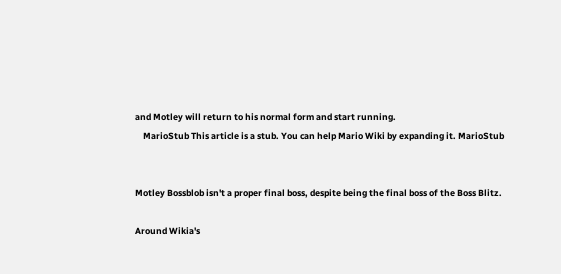and Motley will return to his normal form and start running.
    MarioStub This article is a stub. You can help Mario Wiki by expanding it. MarioStub


Motley Bossblob isn't a proper final boss, despite being the final boss of the Boss Blitz.

Around Wikia's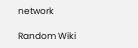network

Random Wiki